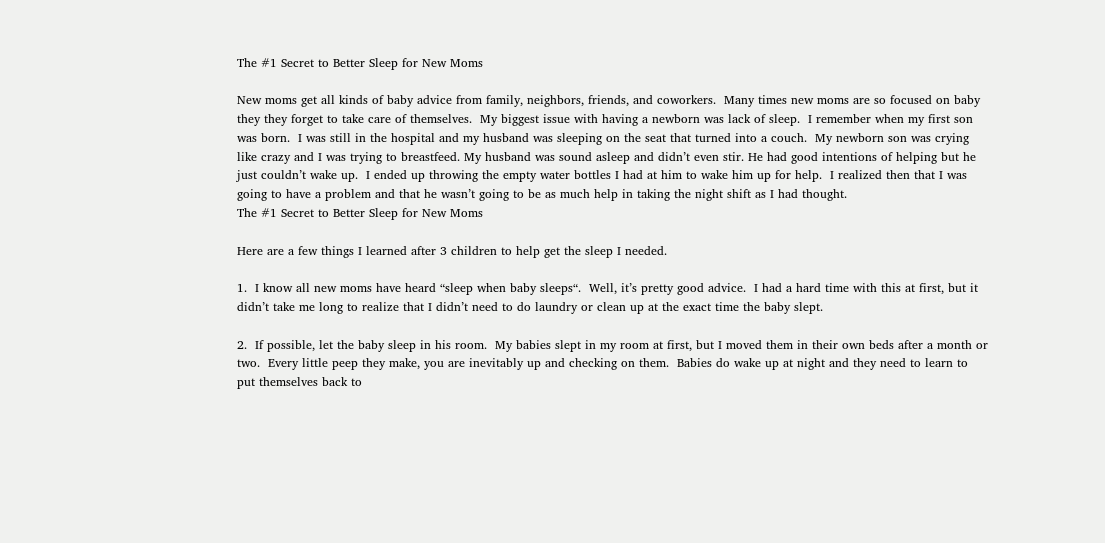The #1 Secret to Better Sleep for New Moms

New moms get all kinds of baby advice from family, neighbors, friends, and coworkers.  Many times new moms are so focused on baby they they forget to take care of themselves.  My biggest issue with having a newborn was lack of sleep.  I remember when my first son was born.  I was still in the hospital and my husband was sleeping on the seat that turned into a couch.  My newborn son was crying like crazy and I was trying to breastfeed. My husband was sound asleep and didn’t even stir. He had good intentions of helping but he just couldn’t wake up.  I ended up throwing the empty water bottles I had at him to wake him up for help.  I realized then that I was going to have a problem and that he wasn’t going to be as much help in taking the night shift as I had thought.
The #1 Secret to Better Sleep for New Moms

Here are a few things I learned after 3 children to help get the sleep I needed.

1.  I know all new moms have heard “sleep when baby sleeps“.  Well, it’s pretty good advice.  I had a hard time with this at first, but it didn’t take me long to realize that I didn’t need to do laundry or clean up at the exact time the baby slept.

2.  If possible, let the baby sleep in his room.  My babies slept in my room at first, but I moved them in their own beds after a month or two.  Every little peep they make, you are inevitably up and checking on them.  Babies do wake up at night and they need to learn to put themselves back to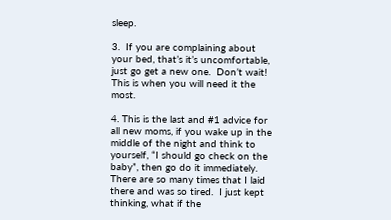sleep.

3.  If you are complaining about your bed, that’s it’s uncomfortable, just go get a new one.  Don’t wait!  This is when you will need it the most.

4. This is the last and #1 advice for all new moms, if you wake up in the middle of the night and think to yourself, “I should go check on the baby”, then go do it immediately.  There are so many times that I laid there and was so tired.  I just kept thinking, what if the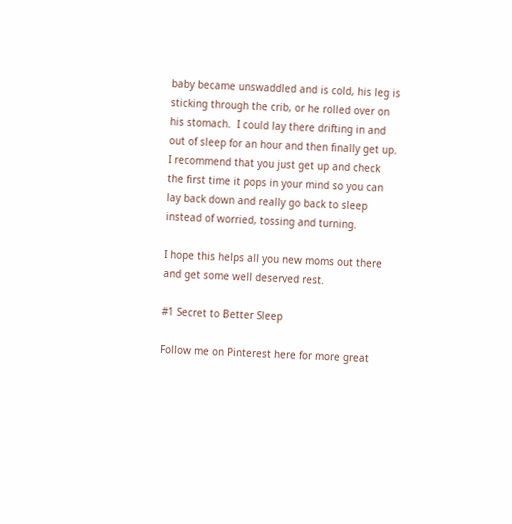baby became unswaddled and is cold, his leg is sticking through the crib, or he rolled over on his stomach.  I could lay there drifting in and out of sleep for an hour and then finally get up.  I recommend that you just get up and check the first time it pops in your mind so you can lay back down and really go back to sleep instead of worried, tossing and turning.

I hope this helps all you new moms out there and get some well deserved rest.

#1 Secret to Better Sleep

Follow me on Pinterest here for more great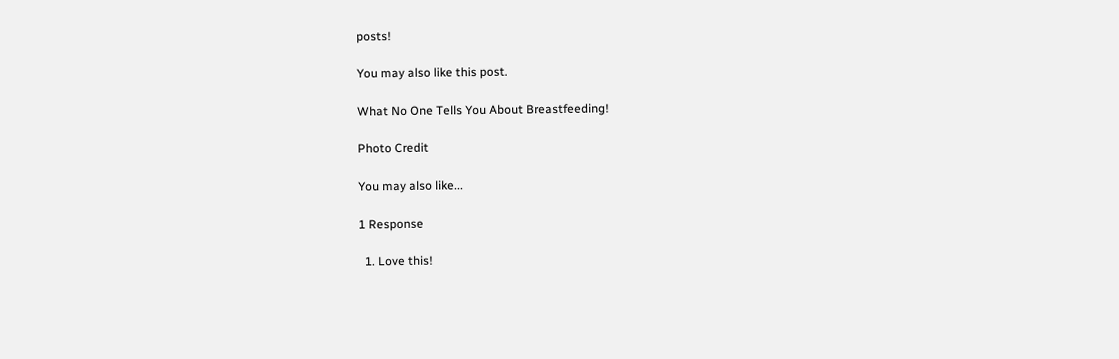posts!

You may also like this post.

What No One Tells You About Breastfeeding!

Photo Credit

You may also like...

1 Response

  1. Love this!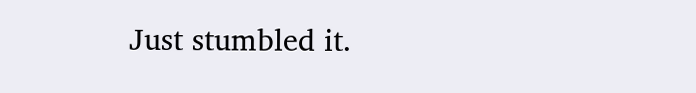Just stumbled it.